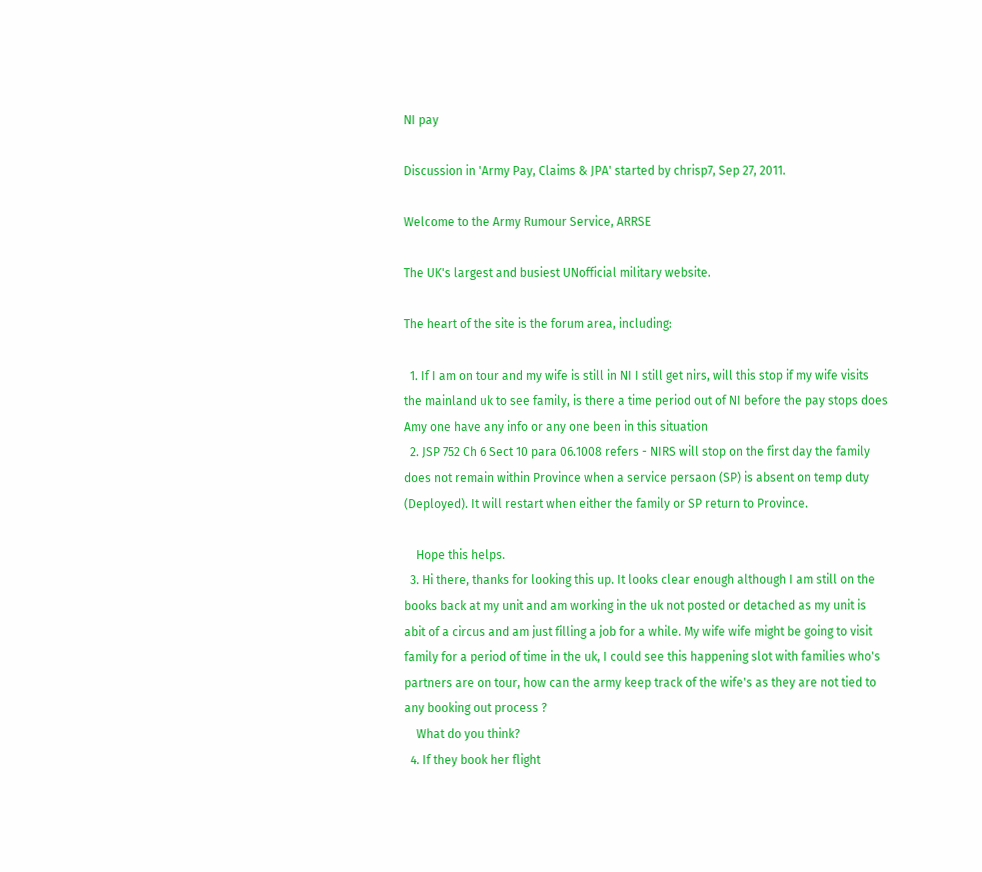NI pay

Discussion in 'Army Pay, Claims & JPA' started by chrisp7, Sep 27, 2011.

Welcome to the Army Rumour Service, ARRSE

The UK's largest and busiest UNofficial military website.

The heart of the site is the forum area, including:

  1. If I am on tour and my wife is still in NI I still get nirs, will this stop if my wife visits the mainland uk to see family, is there a time period out of NI before the pay stops does Amy one have any info or any one been in this situation
  2. JSP 752 Ch 6 Sect 10 para 06.1008 refers - NIRS will stop on the first day the family does not remain within Province when a service persaon (SP) is absent on temp duty (Deployed). It will restart when either the family or SP return to Province.

    Hope this helps.
  3. Hi there, thanks for looking this up. It looks clear enough although I am still on the books back at my unit and am working in the uk not posted or detached as my unit is abit of a circus and am just filling a job for a while. My wife wife might be going to visit family for a period of time in the uk, I could see this happening slot with families who's partners are on tour, how can the army keep track of the wife's as they are not tied to any booking out process ?
    What do you think?
  4. If they book her flight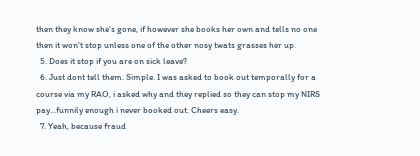then they know she's gone, if however she books her own and tells no one then it won't stop unless one of the other nosy twats grasses her up.
  5. Does it stop if you are on sick leave?
  6. Just dont tell them. Simple. I was asked to book out temporally for a course via my RAO, i asked why and they replied so they can stop my NIRS pay...funnily enough i never booked out. Cheers easy.
  7. Yeah, because fraud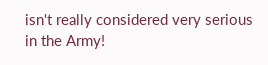isn't really considered very serious in the Army!